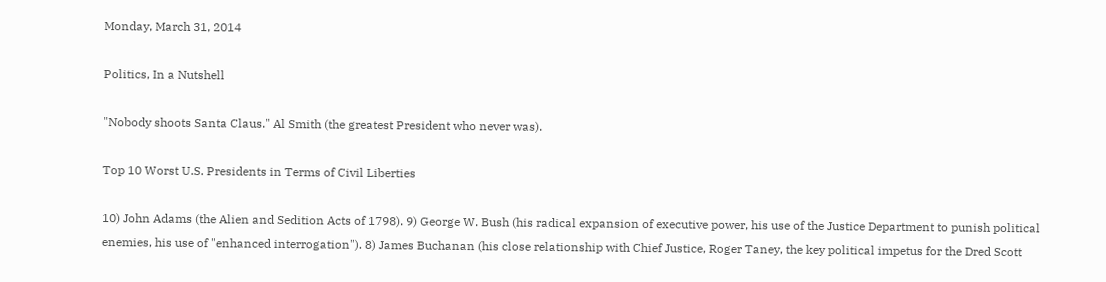Monday, March 31, 2014

Politics, In a Nutshell

"Nobody shoots Santa Claus." Al Smith (the greatest President who never was).

Top 10 Worst U.S. Presidents in Terms of Civil Liberties

10) John Adams (the Alien and Sedition Acts of 1798). 9) George W. Bush (his radical expansion of executive power, his use of the Justice Department to punish political enemies, his use of "enhanced interrogation"). 8) James Buchanan (his close relationship with Chief Justice, Roger Taney, the key political impetus for the Dred Scott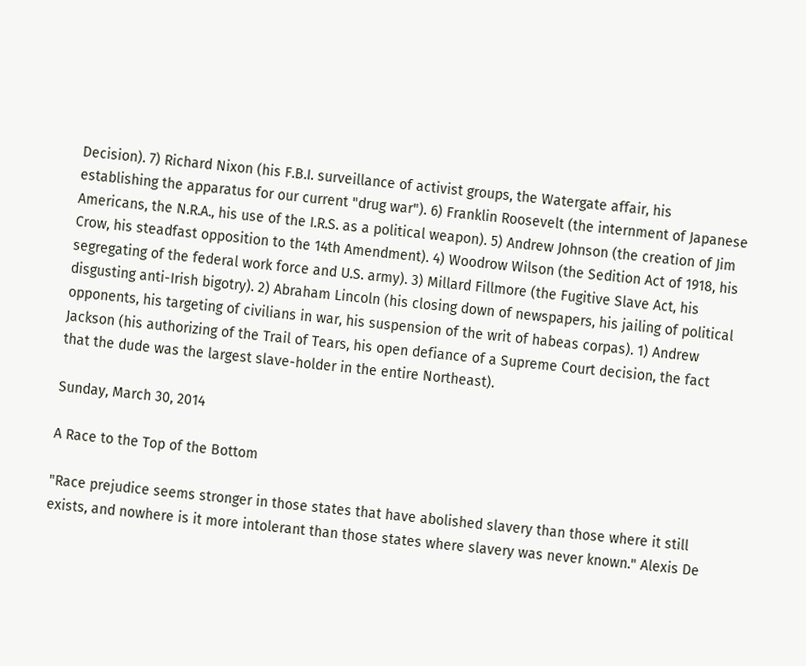Decision). 7) Richard Nixon (his F.B.I. surveillance of activist groups, the Watergate affair, his establishing the apparatus for our current "drug war"). 6) Franklin Roosevelt (the internment of Japanese Americans, the N.R.A., his use of the I.R.S. as a political weapon). 5) Andrew Johnson (the creation of Jim Crow, his steadfast opposition to the 14th Amendment). 4) Woodrow Wilson (the Sedition Act of 1918, his segregating of the federal work force and U.S. army). 3) Millard Fillmore (the Fugitive Slave Act, his disgusting anti-Irish bigotry). 2) Abraham Lincoln (his closing down of newspapers, his jailing of political opponents, his targeting of civilians in war, his suspension of the writ of habeas corpas). 1) Andrew Jackson (his authorizing of the Trail of Tears, his open defiance of a Supreme Court decision, the fact that the dude was the largest slave-holder in the entire Northeast).

Sunday, March 30, 2014

A Race to the Top of the Bottom

"Race prejudice seems stronger in those states that have abolished slavery than those where it still exists, and nowhere is it more intolerant than those states where slavery was never known." Alexis De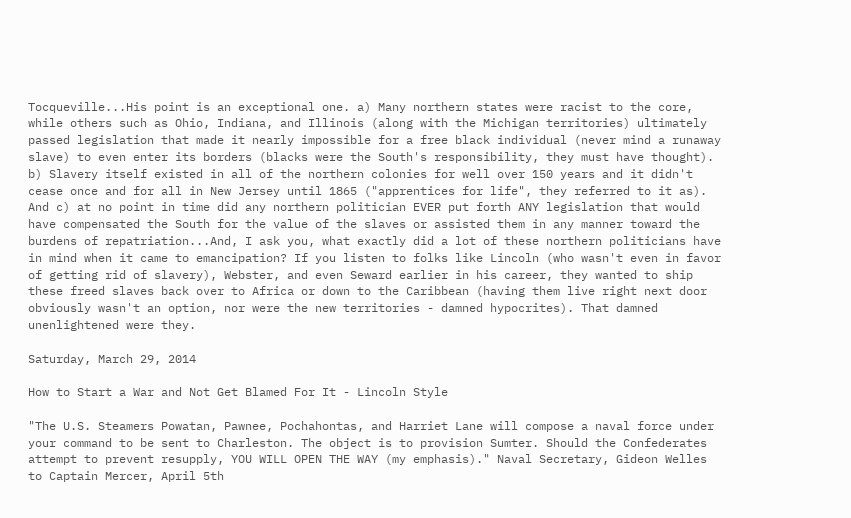Tocqueville...His point is an exceptional one. a) Many northern states were racist to the core, while others such as Ohio, Indiana, and Illinois (along with the Michigan territories) ultimately passed legislation that made it nearly impossible for a free black individual (never mind a runaway slave) to even enter its borders (blacks were the South's responsibility, they must have thought). b) Slavery itself existed in all of the northern colonies for well over 150 years and it didn't cease once and for all in New Jersey until 1865 ("apprentices for life", they referred to it as).  And c) at no point in time did any northern politician EVER put forth ANY legislation that would have compensated the South for the value of the slaves or assisted them in any manner toward the burdens of repatriation...And, I ask you, what exactly did a lot of these northern politicians have in mind when it came to emancipation? If you listen to folks like Lincoln (who wasn't even in favor of getting rid of slavery), Webster, and even Seward earlier in his career, they wanted to ship these freed slaves back over to Africa or down to the Caribbean (having them live right next door obviously wasn't an option, nor were the new territories - damned hypocrites). That damned unenlightened were they.

Saturday, March 29, 2014

How to Start a War and Not Get Blamed For It - Lincoln Style

"The U.S. Steamers Powatan, Pawnee, Pochahontas, and Harriet Lane will compose a naval force under your command to be sent to Charleston. The object is to provision Sumter. Should the Confederates attempt to prevent resupply, YOU WILL OPEN THE WAY (my emphasis)." Naval Secretary, Gideon Welles to Captain Mercer, April 5th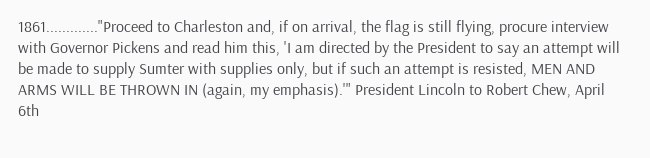1861............."Proceed to Charleston and, if on arrival, the flag is still flying, procure interview with Governor Pickens and read him this, 'I am directed by the President to say an attempt will be made to supply Sumter with supplies only, but if such an attempt is resisted, MEN AND ARMS WILL BE THROWN IN (again, my emphasis).'" President Lincoln to Robert Chew, April 6th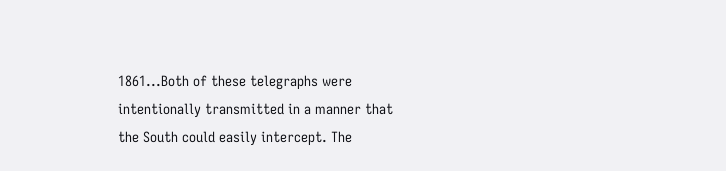1861...Both of these telegraphs were intentionally transmitted in a manner that the South could easily intercept. The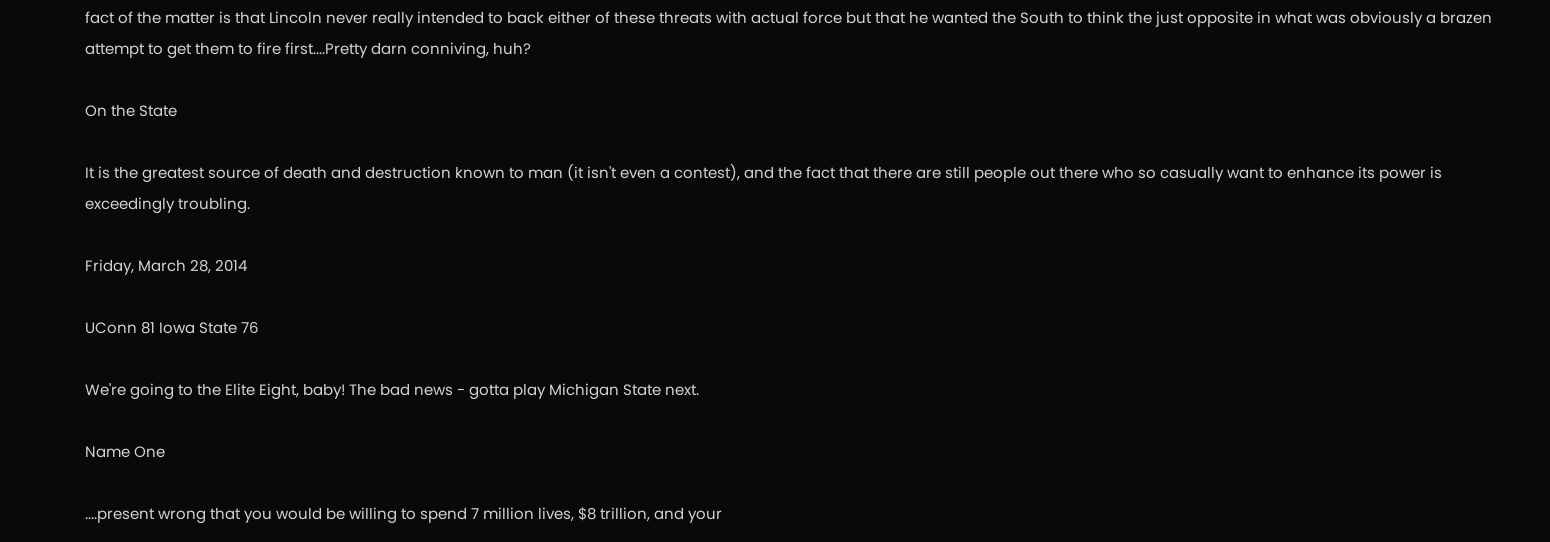fact of the matter is that Lincoln never really intended to back either of these threats with actual force but that he wanted the South to think the just opposite in what was obviously a brazen attempt to get them to fire first....Pretty darn conniving, huh?

On the State

It is the greatest source of death and destruction known to man (it isn't even a contest), and the fact that there are still people out there who so casually want to enhance its power is exceedingly troubling.

Friday, March 28, 2014

UConn 81 Iowa State 76

We're going to the Elite Eight, baby! The bad news - gotta play Michigan State next.

Name One

....present wrong that you would be willing to spend 7 million lives, $8 trillion, and your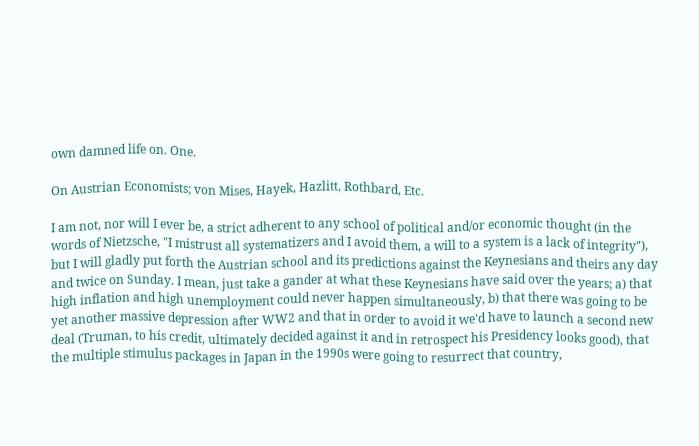own damned life on. One.

On Austrian Economists; von Mises, Hayek, Hazlitt, Rothbard, Etc.

I am not, nor will I ever be, a strict adherent to any school of political and/or economic thought (in the words of Nietzsche, "I mistrust all systematizers and I avoid them, a will to a system is a lack of integrity"), but I will gladly put forth the Austrian school and its predictions against the Keynesians and theirs any day and twice on Sunday. I mean, just take a gander at what these Keynesians have said over the years; a) that high inflation and high unemployment could never happen simultaneously, b) that there was going to be yet another massive depression after WW2 and that in order to avoid it we'd have to launch a second new deal (Truman, to his credit, ultimately decided against it and in retrospect his Presidency looks good), that the multiple stimulus packages in Japan in the 1990s were going to resurrect that country,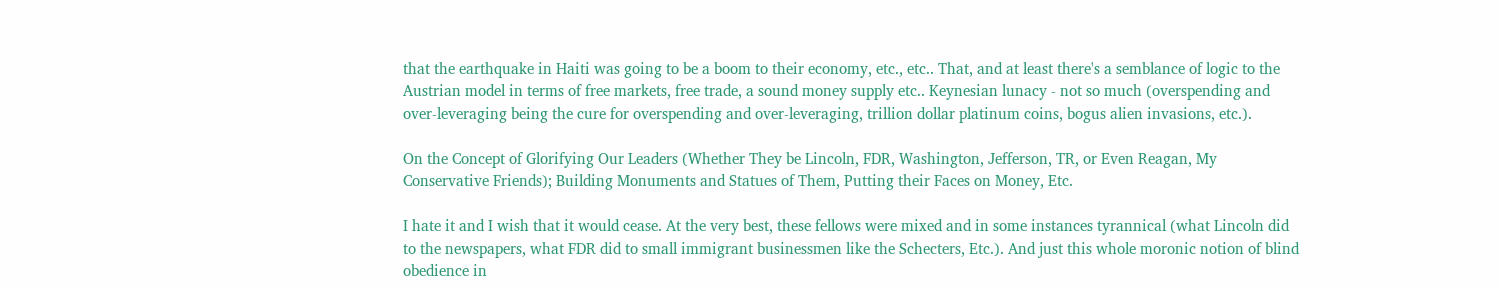that the earthquake in Haiti was going to be a boom to their economy, etc., etc.. That, and at least there's a semblance of logic to the Austrian model in terms of free markets, free trade, a sound money supply etc.. Keynesian lunacy - not so much (overspending and over-leveraging being the cure for overspending and over-leveraging, trillion dollar platinum coins, bogus alien invasions, etc.).

On the Concept of Glorifying Our Leaders (Whether They be Lincoln, FDR, Washington, Jefferson, TR, or Even Reagan, My Conservative Friends); Building Monuments and Statues of Them, Putting their Faces on Money, Etc.

I hate it and I wish that it would cease. At the very best, these fellows were mixed and in some instances tyrannical (what Lincoln did to the newspapers, what FDR did to small immigrant businessmen like the Schecters, Etc.). And just this whole moronic notion of blind obedience in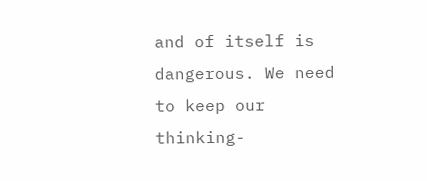and of itself is dangerous. We need to keep our thinking-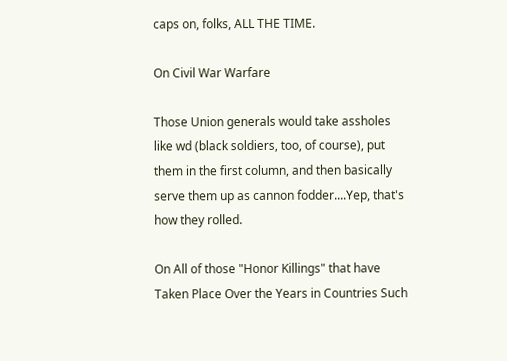caps on, folks, ALL THE TIME.

On Civil War Warfare

Those Union generals would take assholes like wd (black soldiers, too, of course), put them in the first column, and then basically serve them up as cannon fodder....Yep, that's how they rolled.

On All of those "Honor Killings" that have Taken Place Over the Years in Countries Such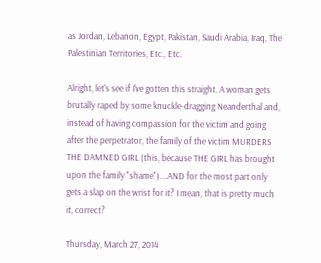as Jordan, Lebanon, Egypt, Pakistan, Saudi Arabia, Iraq, The Palestinian Territories, Etc., Etc.

Alright, let's see if I've gotten this straight. A woman gets brutally raped by some knuckle-dragging Neanderthal and, instead of having compassion for the victim and going after the perpetrator, the family of the victim MURDERS THE DAMNED GIRL (this, because THE GIRL has brought upon the family "shame")....AND for the most part only gets a slap on the wrist for it? I mean, that is pretty much it, correct?

Thursday, March 27, 2014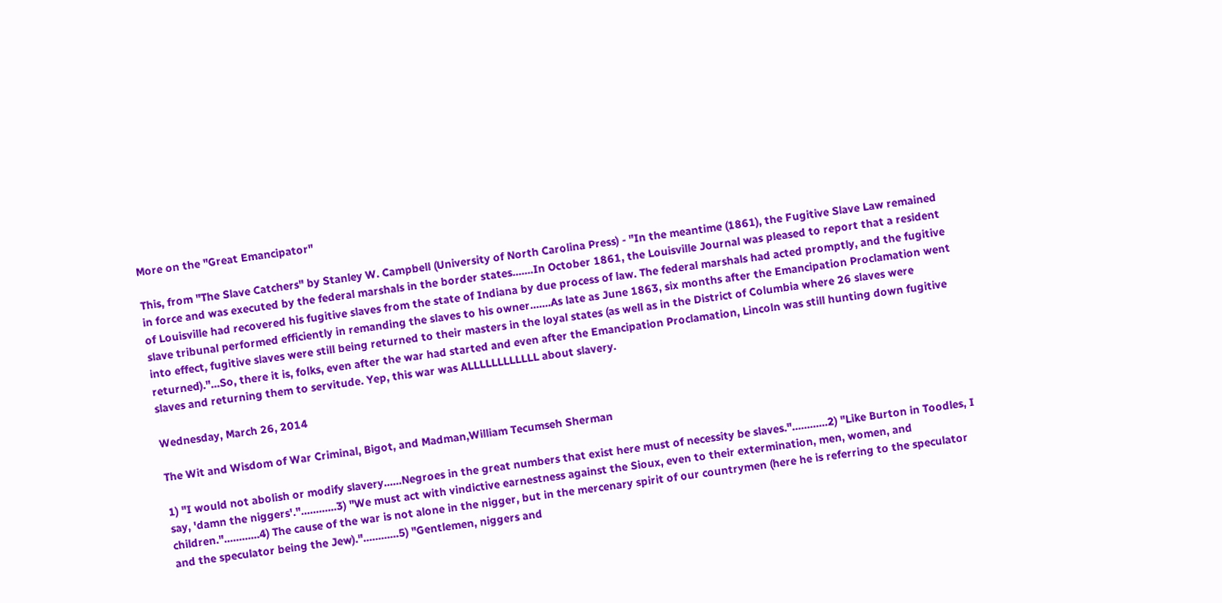More on the "Great Emancipator"

This, from "The Slave Catchers" by Stanley W. Campbell (University of North Carolina Press) - "In the meantime (1861), the Fugitive Slave Law remained in force and was executed by the federal marshals in the border states.......In October 1861, the Louisville Journal was pleased to report that a resident of Louisville had recovered his fugitive slaves from the state of Indiana by due process of law. The federal marshals had acted promptly, and the fugitive slave tribunal performed efficiently in remanding the slaves to his owner.......As late as June 1863, six months after the Emancipation Proclamation went into effect, fugitive slaves were still being returned to their masters in the loyal states (as well as in the District of Columbia where 26 slaves were returned)."...So, there it is, folks, even after the war had started and even after the Emancipation Proclamation, Lincoln was still hunting down fugitive slaves and returning them to servitude. Yep, this war was ALLLLLLLLLLLL about slavery.

Wednesday, March 26, 2014

The Wit and Wisdom of War Criminal, Bigot, and Madman,William Tecumseh Sherman

1) "I would not abolish or modify slavery......Negroes in the great numbers that exist here must of necessity be slaves."............2) "Like Burton in Toodles, I say, 'damn the niggers'."............3) "We must act with vindictive earnestness against the Sioux, even to their extermination, men, women, and children."............4) The cause of the war is not alone in the nigger, but in the mercenary spirit of our countrymen (here he is referring to the speculator and the speculator being the Jew)."............5) "Gentlemen, niggers and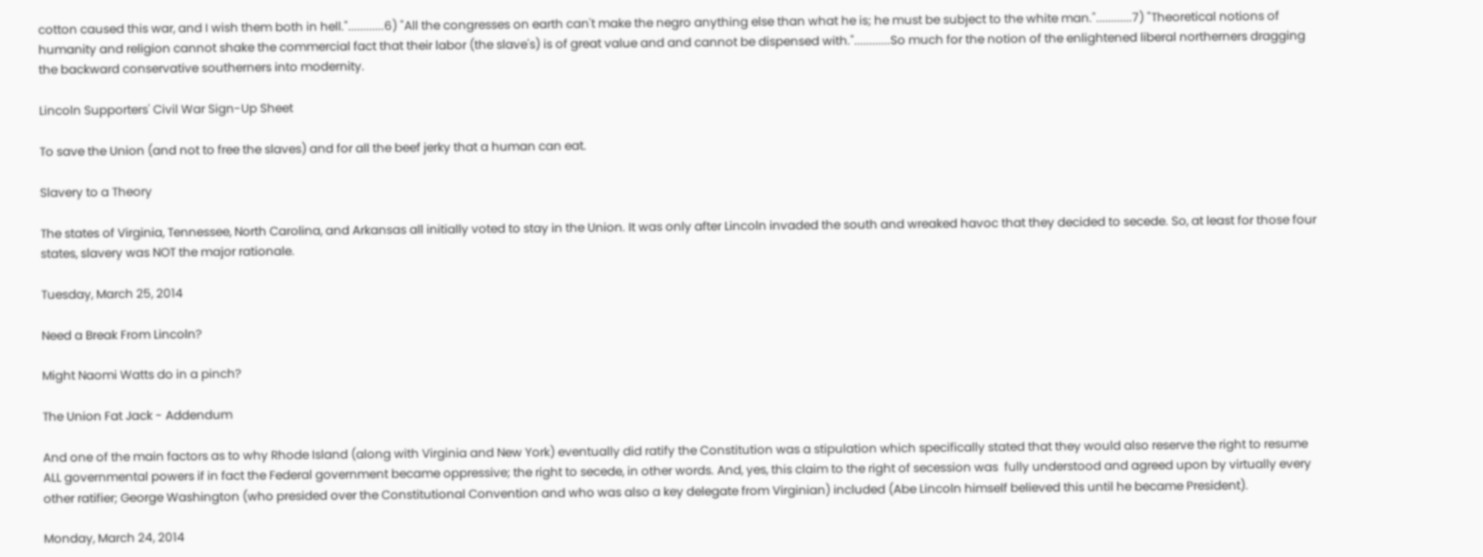cotton caused this war, and I wish them both in hell."............6) "All the congresses on earth can't make the negro anything else than what he is; he must be subject to the white man."............7) "Theoretical notions of humanity and religion cannot shake the commercial fact that their labor (the slave's) is of great value and and cannot be dispensed with."............So much for the notion of the enlightened liberal northerners dragging the backward conservative southerners into modernity.

Lincoln Supporters' Civil War Sign-Up Sheet

To save the Union (and not to free the slaves) and for all the beef jerky that a human can eat.

Slavery to a Theory

The states of Virginia, Tennessee, North Carolina, and Arkansas all initially voted to stay in the Union. It was only after Lincoln invaded the south and wreaked havoc that they decided to secede. So, at least for those four states, slavery was NOT the major rationale.

Tuesday, March 25, 2014

Need a Break From Lincoln?

Might Naomi Watts do in a pinch?

The Union Fat Jack - Addendum

And one of the main factors as to why Rhode Island (along with Virginia and New York) eventually did ratify the Constitution was a stipulation which specifically stated that they would also reserve the right to resume ALL governmental powers if in fact the Federal government became oppressive; the right to secede, in other words. And, yes, this claim to the right of secession was  fully understood and agreed upon by virtually every other ratifier; George Washington (who presided over the Constitutional Convention and who was also a key delegate from Virginian) included (Abe Lincoln himself believed this until he became President).

Monday, March 24, 2014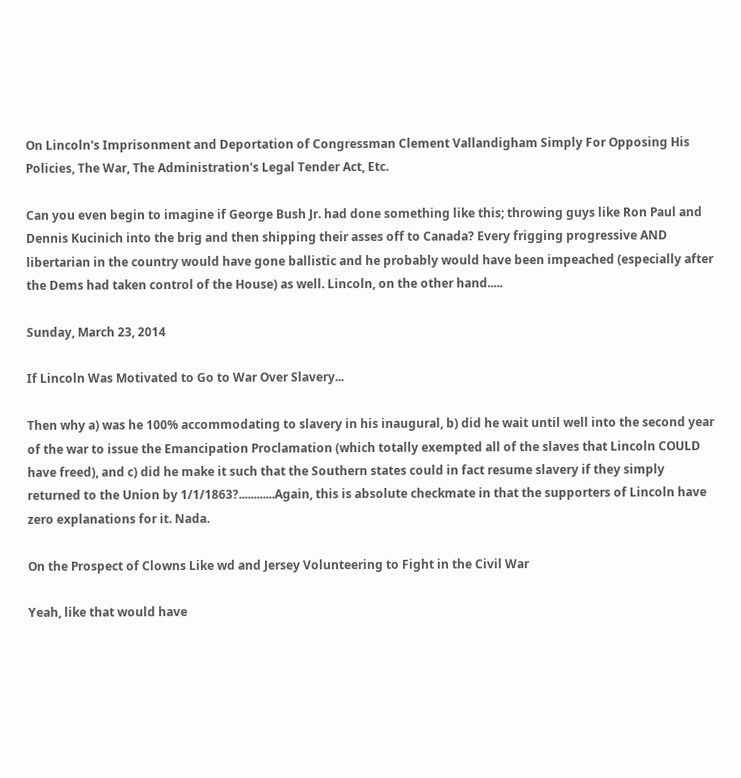On Lincoln's Imprisonment and Deportation of Congressman Clement Vallandigham Simply For Opposing His Policies, The War, The Administration's Legal Tender Act, Etc.

Can you even begin to imagine if George Bush Jr. had done something like this; throwing guys like Ron Paul and Dennis Kucinich into the brig and then shipping their asses off to Canada? Every frigging progressive AND libertarian in the country would have gone ballistic and he probably would have been impeached (especially after the Dems had taken control of the House) as well. Lincoln, on the other hand.....

Sunday, March 23, 2014

If Lincoln Was Motivated to Go to War Over Slavery...

Then why a) was he 100% accommodating to slavery in his inaugural, b) did he wait until well into the second year of the war to issue the Emancipation Proclamation (which totally exempted all of the slaves that Lincoln COULD have freed), and c) did he make it such that the Southern states could in fact resume slavery if they simply returned to the Union by 1/1/1863?............Again, this is absolute checkmate in that the supporters of Lincoln have zero explanations for it. Nada.

On the Prospect of Clowns Like wd and Jersey Volunteering to Fight in the Civil War

Yeah, like that would have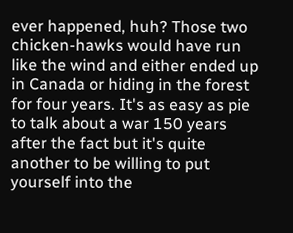ever happened, huh? Those two chicken-hawks would have run like the wind and either ended up in Canada or hiding in the forest for four years. It's as easy as pie to talk about a war 150 years after the fact but it's quite another to be willing to put yourself into the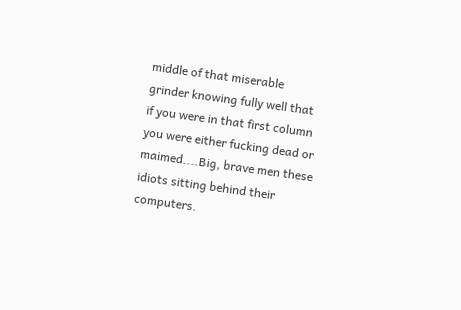middle of that miserable grinder knowing fully well that if you were in that first column you were either fucking dead or maimed....Big, brave men these idiots sitting behind their computers.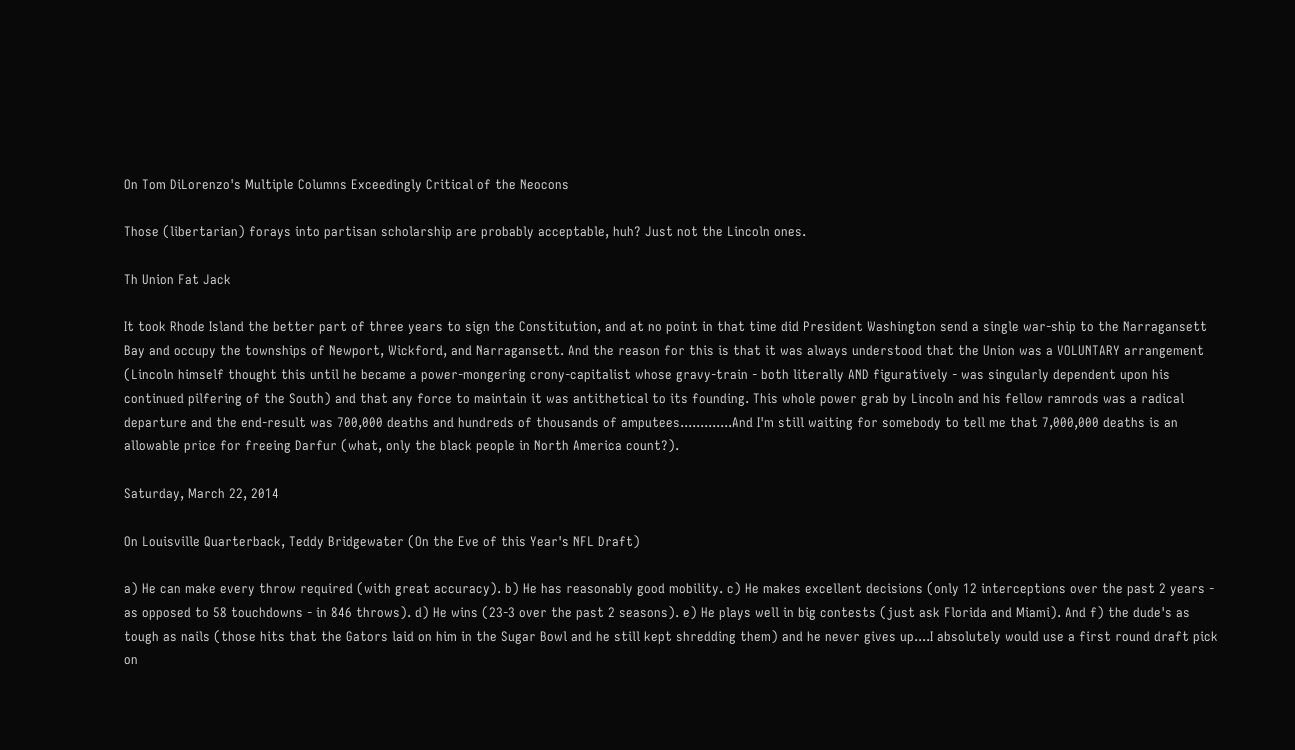On Tom DiLorenzo's Multiple Columns Exceedingly Critical of the Neocons

Those (libertarian) forays into partisan scholarship are probably acceptable, huh? Just not the Lincoln ones.

Th Union Fat Jack

It took Rhode Island the better part of three years to sign the Constitution, and at no point in that time did President Washington send a single war-ship to the Narragansett Bay and occupy the townships of Newport, Wickford, and Narragansett. And the reason for this is that it was always understood that the Union was a VOLUNTARY arrangement (Lincoln himself thought this until he became a power-mongering crony-capitalist whose gravy-train - both literally AND figuratively - was singularly dependent upon his continued pilfering of the South) and that any force to maintain it was antithetical to its founding. This whole power grab by Lincoln and his fellow ramrods was a radical departure and the end-result was 700,000 deaths and hundreds of thousands of amputees.............And I'm still waiting for somebody to tell me that 7,000,000 deaths is an allowable price for freeing Darfur (what, only the black people in North America count?).

Saturday, March 22, 2014

On Louisville Quarterback, Teddy Bridgewater (On the Eve of this Year's NFL Draft)

a) He can make every throw required (with great accuracy). b) He has reasonably good mobility. c) He makes excellent decisions (only 12 interceptions over the past 2 years - as opposed to 58 touchdowns - in 846 throws). d) He wins (23-3 over the past 2 seasons). e) He plays well in big contests (just ask Florida and Miami). And f) the dude's as tough as nails (those hits that the Gators laid on him in the Sugar Bowl and he still kept shredding them) and he never gives up....I absolutely would use a first round draft pick on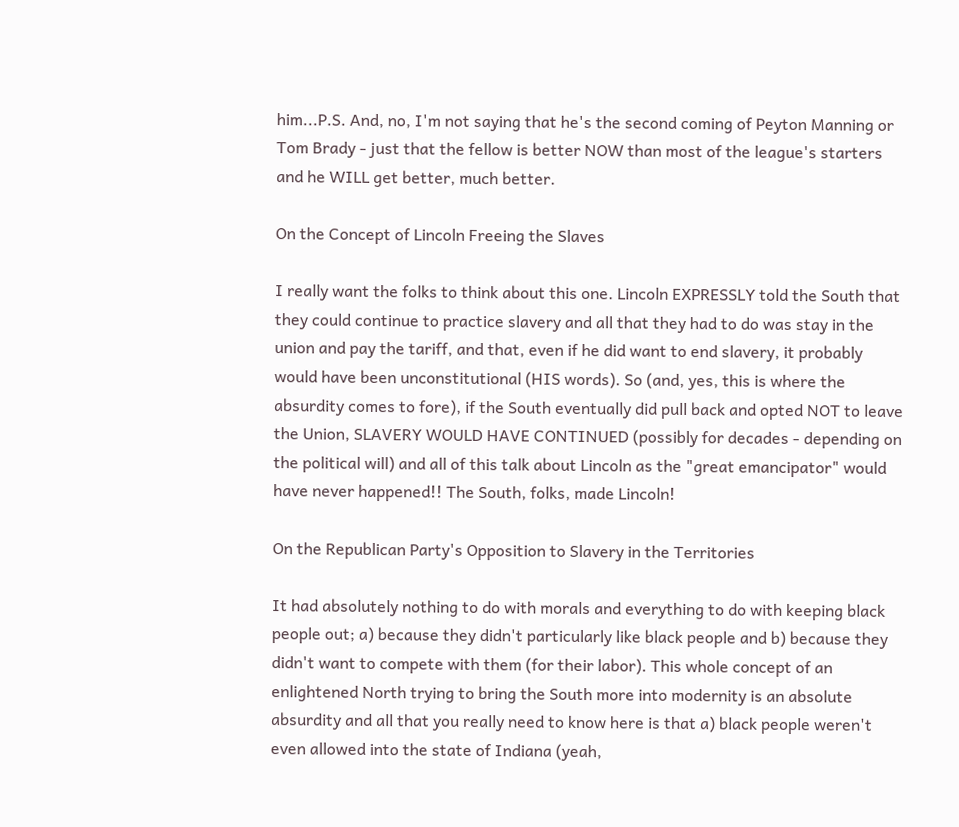him...P.S. And, no, I'm not saying that he's the second coming of Peyton Manning or Tom Brady - just that the fellow is better NOW than most of the league's starters and he WILL get better, much better.

On the Concept of Lincoln Freeing the Slaves

I really want the folks to think about this one. Lincoln EXPRESSLY told the South that they could continue to practice slavery and all that they had to do was stay in the union and pay the tariff, and that, even if he did want to end slavery, it probably would have been unconstitutional (HIS words). So (and, yes, this is where the absurdity comes to fore), if the South eventually did pull back and opted NOT to leave the Union, SLAVERY WOULD HAVE CONTINUED (possibly for decades - depending on the political will) and all of this talk about Lincoln as the "great emancipator" would have never happened!! The South, folks, made Lincoln!

On the Republican Party's Opposition to Slavery in the Territories

It had absolutely nothing to do with morals and everything to do with keeping black people out; a) because they didn't particularly like black people and b) because they didn't want to compete with them (for their labor). This whole concept of an enlightened North trying to bring the South more into modernity is an absolute absurdity and all that you really need to know here is that a) black people weren't even allowed into the state of Indiana (yeah,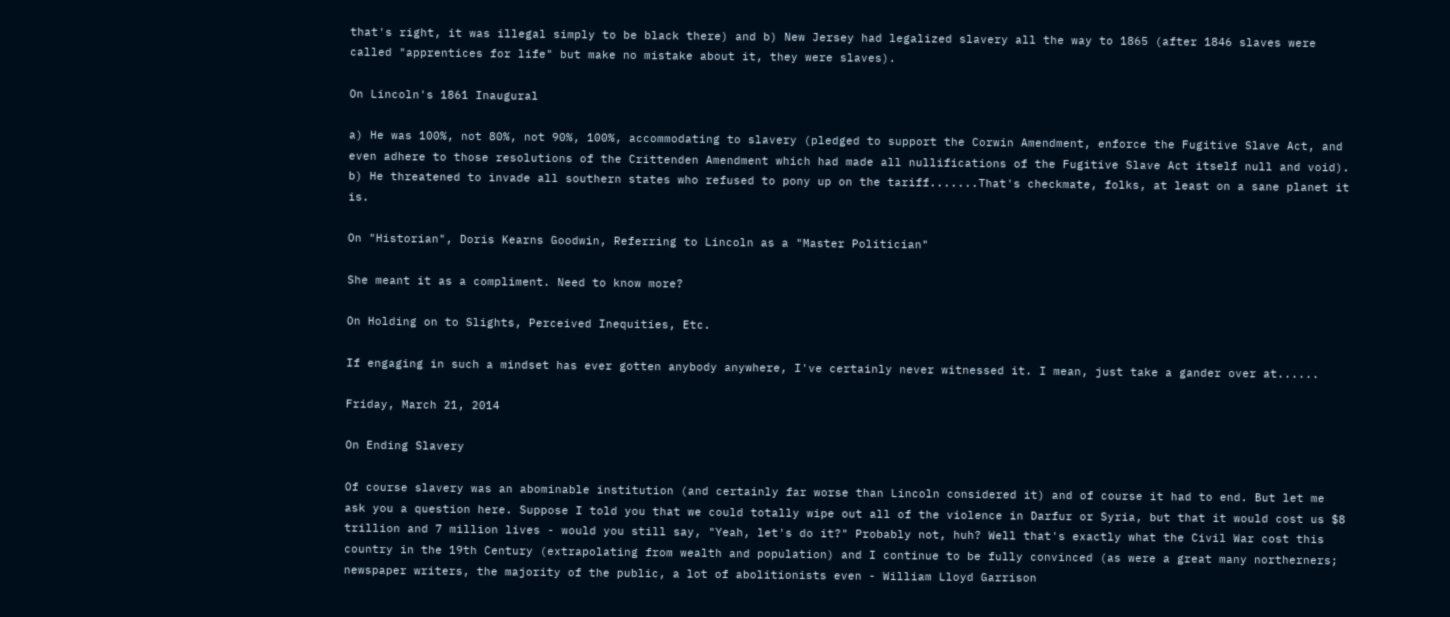that's right, it was illegal simply to be black there) and b) New Jersey had legalized slavery all the way to 1865 (after 1846 slaves were called "apprentices for life" but make no mistake about it, they were slaves).

On Lincoln's 1861 Inaugural

a) He was 100%, not 80%, not 90%, 100%, accommodating to slavery (pledged to support the Corwin Amendment, enforce the Fugitive Slave Act, and even adhere to those resolutions of the Crittenden Amendment which had made all nullifications of the Fugitive Slave Act itself null and void). b) He threatened to invade all southern states who refused to pony up on the tariff.......That's checkmate, folks, at least on a sane planet it is.

On "Historian", Doris Kearns Goodwin, Referring to Lincoln as a "Master Politician"

She meant it as a compliment. Need to know more?

On Holding on to Slights, Perceived Inequities, Etc.

If engaging in such a mindset has ever gotten anybody anywhere, I've certainly never witnessed it. I mean, just take a gander over at......

Friday, March 21, 2014

On Ending Slavery

Of course slavery was an abominable institution (and certainly far worse than Lincoln considered it) and of course it had to end. But let me ask you a question here. Suppose I told you that we could totally wipe out all of the violence in Darfur or Syria, but that it would cost us $8 trillion and 7 million lives - would you still say, "Yeah, let's do it?" Probably not, huh? Well that's exactly what the Civil War cost this country in the 19th Century (extrapolating from wealth and population) and I continue to be fully convinced (as were a great many northerners; newspaper writers, the majority of the public, a lot of abolitionists even - William Lloyd Garrison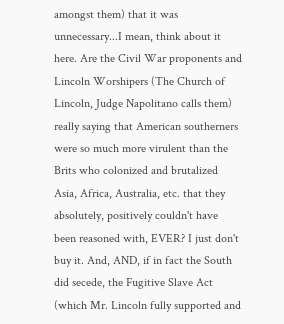amongst them) that it was unnecessary...I mean, think about it here. Are the Civil War proponents and Lincoln Worshipers (The Church of Lincoln, Judge Napolitano calls them) really saying that American southerners were so much more virulent than the Brits who colonized and brutalized Asia, Africa, Australia, etc. that they absolutely, positively couldn't have been reasoned with, EVER? I just don't buy it. And, AND, if in fact the South did secede, the Fugitive Slave Act (which Mr. Lincoln fully supported and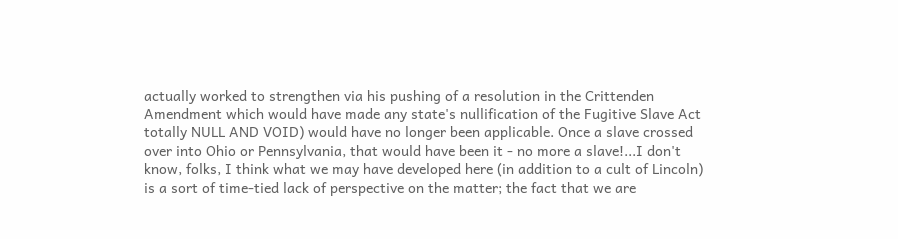actually worked to strengthen via his pushing of a resolution in the Crittenden Amendment which would have made any state's nullification of the Fugitive Slave Act totally NULL AND VOID) would have no longer been applicable. Once a slave crossed over into Ohio or Pennsylvania, that would have been it - no more a slave!...I don't know, folks, I think what we may have developed here (in addition to a cult of Lincoln) is a sort of time-tied lack of perspective on the matter; the fact that we are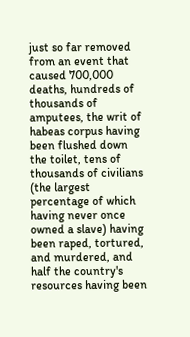just so far removed from an event that caused 700,000 deaths, hundreds of thousands of amputees, the writ of habeas corpus having been flushed down the toilet, tens of thousands of civilians (the largest percentage of which having never once owned a slave) having been raped, tortured, and murdered, and half the country's resources having been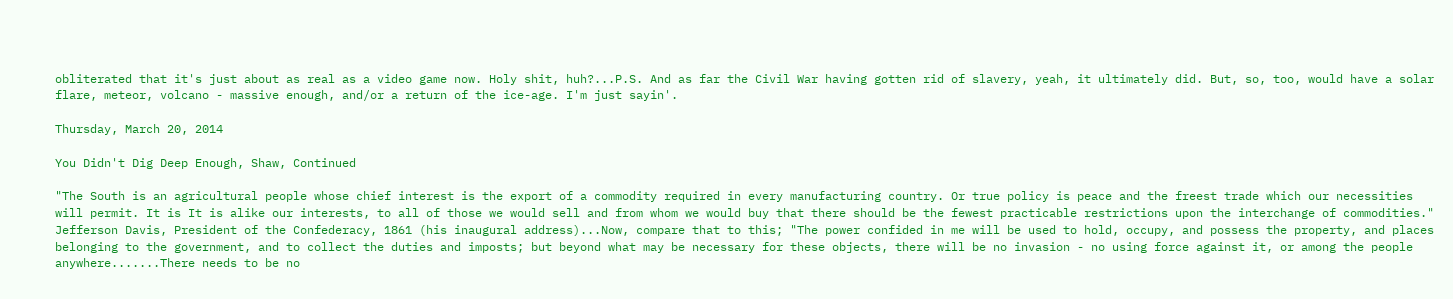obliterated that it's just about as real as a video game now. Holy shit, huh?...P.S. And as far the Civil War having gotten rid of slavery, yeah, it ultimately did. But, so, too, would have a solar flare, meteor, volcano - massive enough, and/or a return of the ice-age. I'm just sayin'.

Thursday, March 20, 2014

You Didn't Dig Deep Enough, Shaw, Continued

"The South is an agricultural people whose chief interest is the export of a commodity required in every manufacturing country. Or true policy is peace and the freest trade which our necessities will permit. It is It is alike our interests, to all of those we would sell and from whom we would buy that there should be the fewest practicable restrictions upon the interchange of commodities." Jefferson Davis, President of the Confederacy, 1861 (his inaugural address)...Now, compare that to this; "The power confided in me will be used to hold, occupy, and possess the property, and places belonging to the government, and to collect the duties and imposts; but beyond what may be necessary for these objects, there will be no invasion - no using force against it, or among the people anywhere.......There needs to be no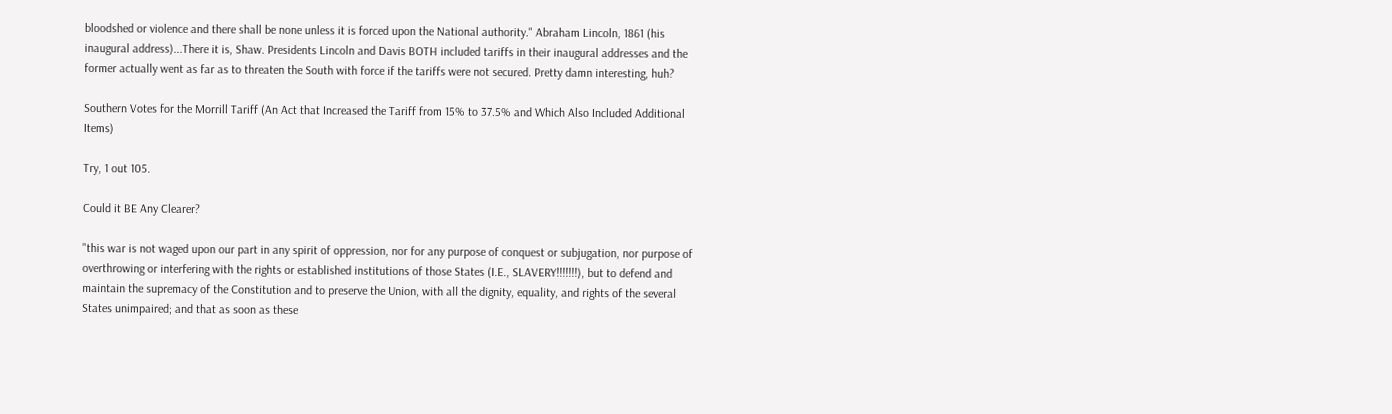bloodshed or violence and there shall be none unless it is forced upon the National authority." Abraham Lincoln, 1861 (his inaugural address)...There it is, Shaw. Presidents Lincoln and Davis BOTH included tariffs in their inaugural addresses and the former actually went as far as to threaten the South with force if the tariffs were not secured. Pretty damn interesting, huh?

Southern Votes for the Morrill Tariff (An Act that Increased the Tariff from 15% to 37.5% and Which Also Included Additional Items)

Try, 1 out 105.

Could it BE Any Clearer?

"this war is not waged upon our part in any spirit of oppression, nor for any purpose of conquest or subjugation, nor purpose of overthrowing or interfering with the rights or established institutions of those States (I.E., SLAVERY!!!!!!!), but to defend and maintain the supremacy of the Constitution and to preserve the Union, with all the dignity, equality, and rights of the several States unimpaired; and that as soon as these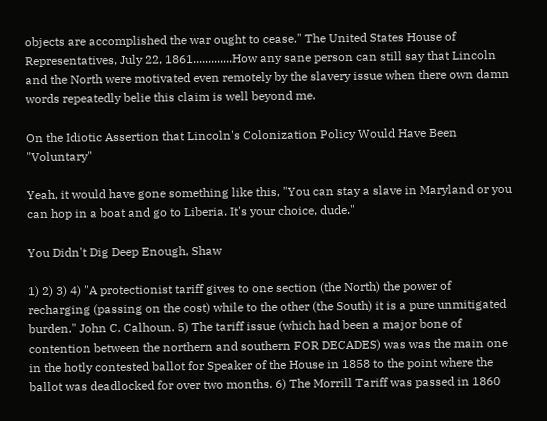objects are accomplished the war ought to cease." The United States House of Representatives, July 22, 1861.............How any sane person can still say that Lincoln and the North were motivated even remotely by the slavery issue when there own damn words repeatedly belie this claim is well beyond me.

On the Idiotic Assertion that Lincoln's Colonization Policy Would Have Been "Voluntary"

Yeah, it would have gone something like this, "You can stay a slave in Maryland or you can hop in a boat and go to Liberia. It's your choice, dude."

You Didn't Dig Deep Enough, Shaw

1) 2) 3) 4) "A protectionist tariff gives to one section (the North) the power of recharging (passing on the cost) while to the other (the South) it is a pure unmitigated burden." John C. Calhoun. 5) The tariff issue (which had been a major bone of contention between the northern and southern FOR DECADES) was was the main one in the hotly contested ballot for Speaker of the House in 1858 to the point where the ballot was deadlocked for over two months. 6) The Morrill Tariff was passed in 1860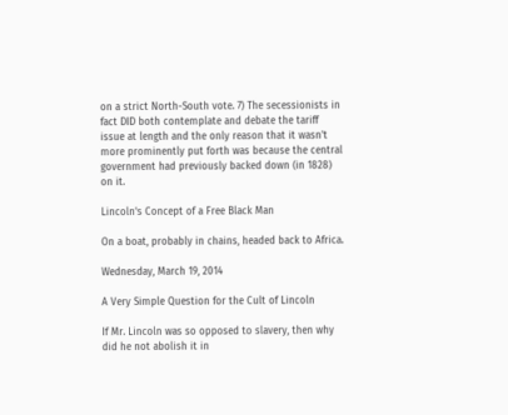on a strict North-South vote. 7) The secessionists in fact DID both contemplate and debate the tariff issue at length and the only reason that it wasn't more prominently put forth was because the central government had previously backed down (in 1828) on it.

Lincoln's Concept of a Free Black Man

On a boat, probably in chains, headed back to Africa.

Wednesday, March 19, 2014

A Very Simple Question for the Cult of Lincoln

If Mr. Lincoln was so opposed to slavery, then why did he not abolish it in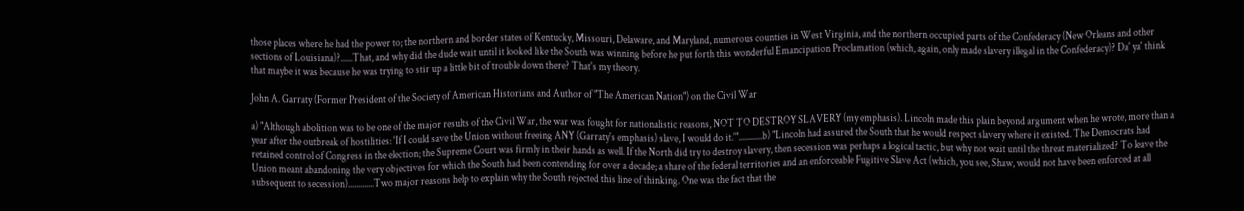those places where he had the power to; the northern and border states of Kentucky, Missouri, Delaware, and Maryland, numerous counties in West Virginia, and the northern occupied parts of the Confederacy (New Orleans and other sections of Louisiana)?......That, and why did the dude wait until it looked like the South was winning before he put forth this wonderful Emancipation Proclamation (which, again, only made slavery illegal in the Confederacy)? Da' ya' think that maybe it was because he was trying to stir up a little bit of trouble down there? That's my theory.

John A. Garraty (Former President of the Society of American Historians and Author of "The American Nation") on the Civil War

a) "Although abolition was to be one of the major results of the Civil War, the war was fought for nationalistic reasons, NOT TO DESTROY SLAVERY (my emphasis). Lincoln made this plain beyond argument when he wrote, more than a year after the outbreak of hostilities: 'If I could save the Union without freeing ANY (Garraty's emphasis) slave, I would do it.'"............b) "Lincoln had assured the South that he would respect slavery where it existed. The Democrats had retained control of Congress in the election; the Supreme Court was firmly in their hands as well. If the North did try to destroy slavery, then secession was perhaps a logical tactic, but why not wait until the threat materialized? To leave the Union meant abandoning the very objectives for which the South had been contending for over a decade; a share of the federal territories and an enforceable Fugitive Slave Act (which, you see, Shaw, would not have been enforced at all subsequent to secession).............Two major reasons help to explain why the South rejected this line of thinking. One was the fact that the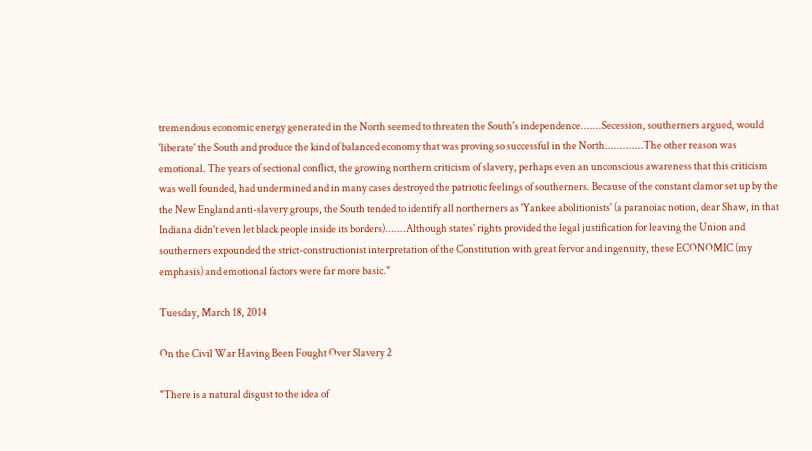tremendous economic energy generated in the North seemed to threaten the South's independence.......Secession, southerners argued, would 'liberate' the South and produce the kind of balanced economy that was proving so successful in the North.............The other reason was emotional. The years of sectional conflict, the growing northern criticism of slavery, perhaps even an unconscious awareness that this criticism was well founded, had undermined and in many cases destroyed the patriotic feelings of southerners. Because of the constant clamor set up by the the New England anti-slavery groups, the South tended to identify all northerners as 'Yankee abolitionists' (a paranoiac notion, dear Shaw, in that Indiana didn't even let black people inside its borders).......Although states' rights provided the legal justification for leaving the Union and southerners expounded the strict-constructionist interpretation of the Constitution with great fervor and ingenuity, these ECONOMIC (my emphasis) and emotional factors were far more basic."

Tuesday, March 18, 2014

On the Civil War Having Been Fought Over Slavery 2

"There is a natural disgust to the idea of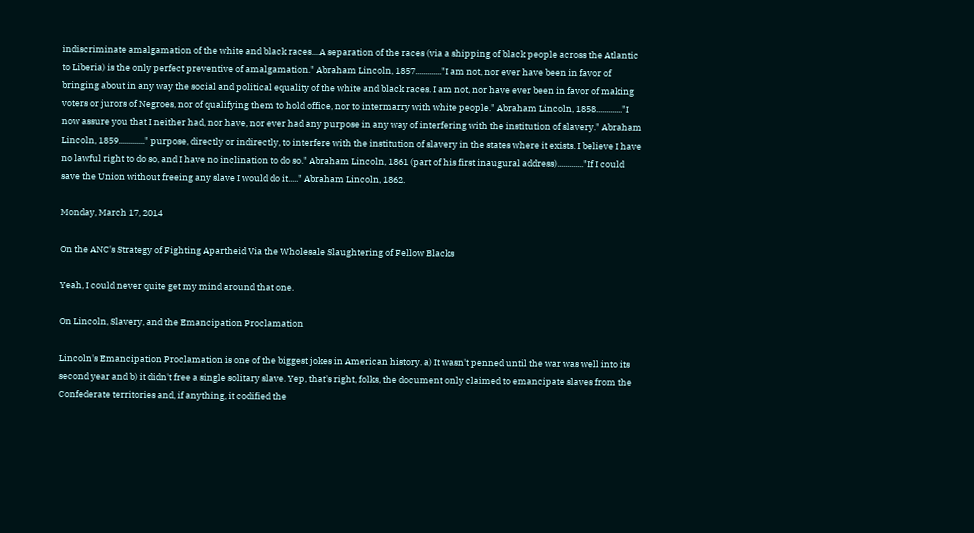indiscriminate amalgamation of the white and black races....A separation of the races (via a shipping of black people across the Atlantic to Liberia) is the only perfect preventive of amalgamation." Abraham Lincoln, 1857............."I am not, nor ever have been in favor of bringing about in any way the social and political equality of the white and black races. I am not, nor have ever been in favor of making voters or jurors of Negroes, nor of qualifying them to hold office, nor to intermarry with white people." Abraham Lincoln, 1858............."I now assure you that I neither had, nor have, nor ever had any purpose in any way of interfering with the institution of slavery." Abraham Lincoln, 1859............." purpose, directly or indirectly, to interfere with the institution of slavery in the states where it exists. I believe I have no lawful right to do so, and I have no inclination to do so." Abraham Lincoln, 1861 (part of his first inaugural address)............."If I could save the Union without freeing any slave I would do it....." Abraham Lincoln, 1862.

Monday, March 17, 2014

On the ANC's Strategy of Fighting Apartheid Via the Wholesale Slaughtering of Fellow Blacks

Yeah, I could never quite get my mind around that one.

On Lincoln, Slavery, and the Emancipation Proclamation

Lincoln's Emancipation Proclamation is one of the biggest jokes in American history. a) It wasn't penned until the war was well into its second year and b) it didn't free a single solitary slave. Yep, that's right, folks, the document only claimed to emancipate slaves from the Confederate territories and, if anything, it codified the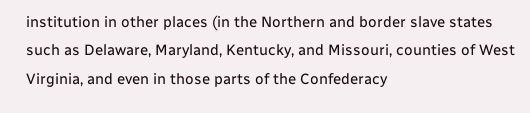institution in other places (in the Northern and border slave states such as Delaware, Maryland, Kentucky, and Missouri, counties of West Virginia, and even in those parts of the Confederacy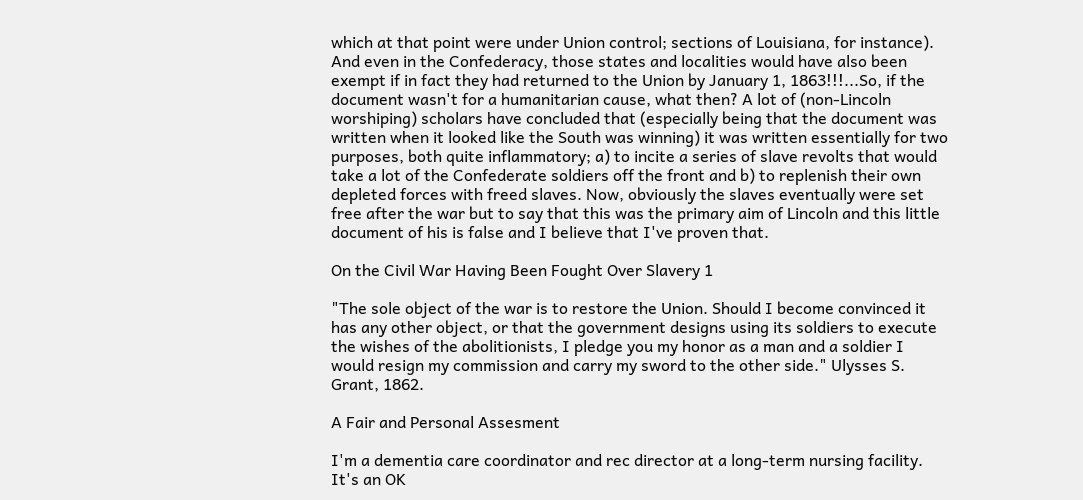which at that point were under Union control; sections of Louisiana, for instance). And even in the Confederacy, those states and localities would have also been exempt if in fact they had returned to the Union by January 1, 1863!!!...So, if the document wasn't for a humanitarian cause, what then? A lot of (non-Lincoln worshiping) scholars have concluded that (especially being that the document was written when it looked like the South was winning) it was written essentially for two purposes, both quite inflammatory; a) to incite a series of slave revolts that would take a lot of the Confederate soldiers off the front and b) to replenish their own depleted forces with freed slaves. Now, obviously the slaves eventually were set free after the war but to say that this was the primary aim of Lincoln and this little document of his is false and I believe that I've proven that.

On the Civil War Having Been Fought Over Slavery 1

"The sole object of the war is to restore the Union. Should I become convinced it has any other object, or that the government designs using its soldiers to execute the wishes of the abolitionists, I pledge you my honor as a man and a soldier I would resign my commission and carry my sword to the other side." Ulysses S. Grant, 1862.

A Fair and Personal Assesment

I'm a dementia care coordinator and rec director at a long-term nursing facility. It's an OK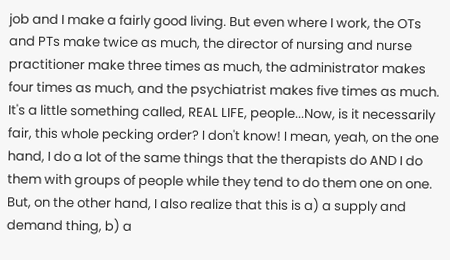job and I make a fairly good living. But even where I work, the OTs and PTs make twice as much, the director of nursing and nurse practitioner make three times as much, the administrator makes four times as much, and the psychiatrist makes five times as much. It's a little something called, REAL LIFE, people...Now, is it necessarily fair, this whole pecking order? I don't know! I mean, yeah, on the one hand, I do a lot of the same things that the therapists do AND I do them with groups of people while they tend to do them one on one. But, on the other hand, I also realize that this is a) a supply and demand thing, b) a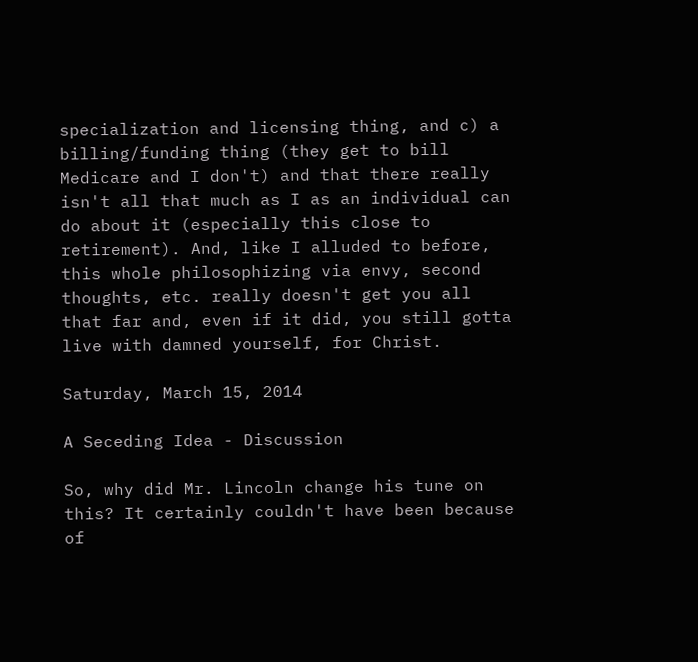specialization and licensing thing, and c) a billing/funding thing (they get to bill Medicare and I don't) and that there really isn't all that much as I as an individual can do about it (especially this close to retirement). And, like I alluded to before, this whole philosophizing via envy, second thoughts, etc. really doesn't get you all that far and, even if it did, you still gotta live with damned yourself, for Christ.

Saturday, March 15, 2014

A Seceding Idea - Discussion

So, why did Mr. Lincoln change his tune on this? It certainly couldn't have been because of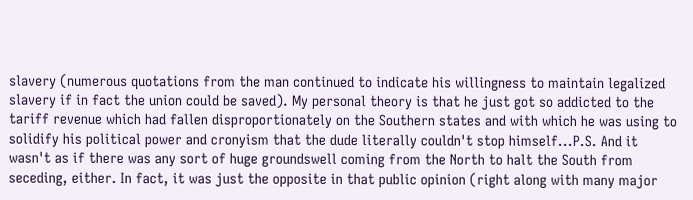slavery (numerous quotations from the man continued to indicate his willingness to maintain legalized slavery if in fact the union could be saved). My personal theory is that he just got so addicted to the tariff revenue which had fallen disproportionately on the Southern states and with which he was using to solidify his political power and cronyism that the dude literally couldn't stop himself...P.S. And it wasn't as if there was any sort of huge groundswell coming from the North to halt the South from seceding, either. In fact, it was just the opposite in that public opinion (right along with many major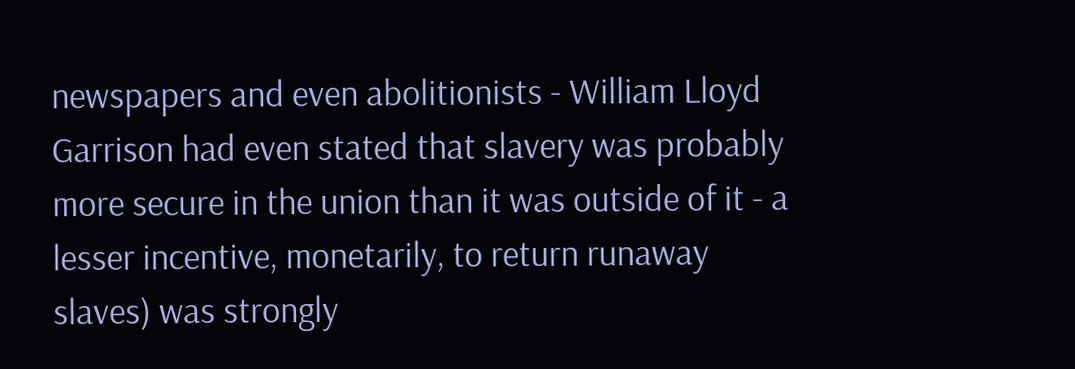newspapers and even abolitionists - William Lloyd Garrison had even stated that slavery was probably more secure in the union than it was outside of it - a lesser incentive, monetarily, to return runaway slaves) was strongly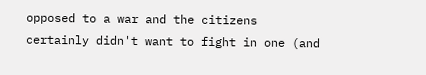opposed to a war and the citizens certainly didn't want to fight in one (and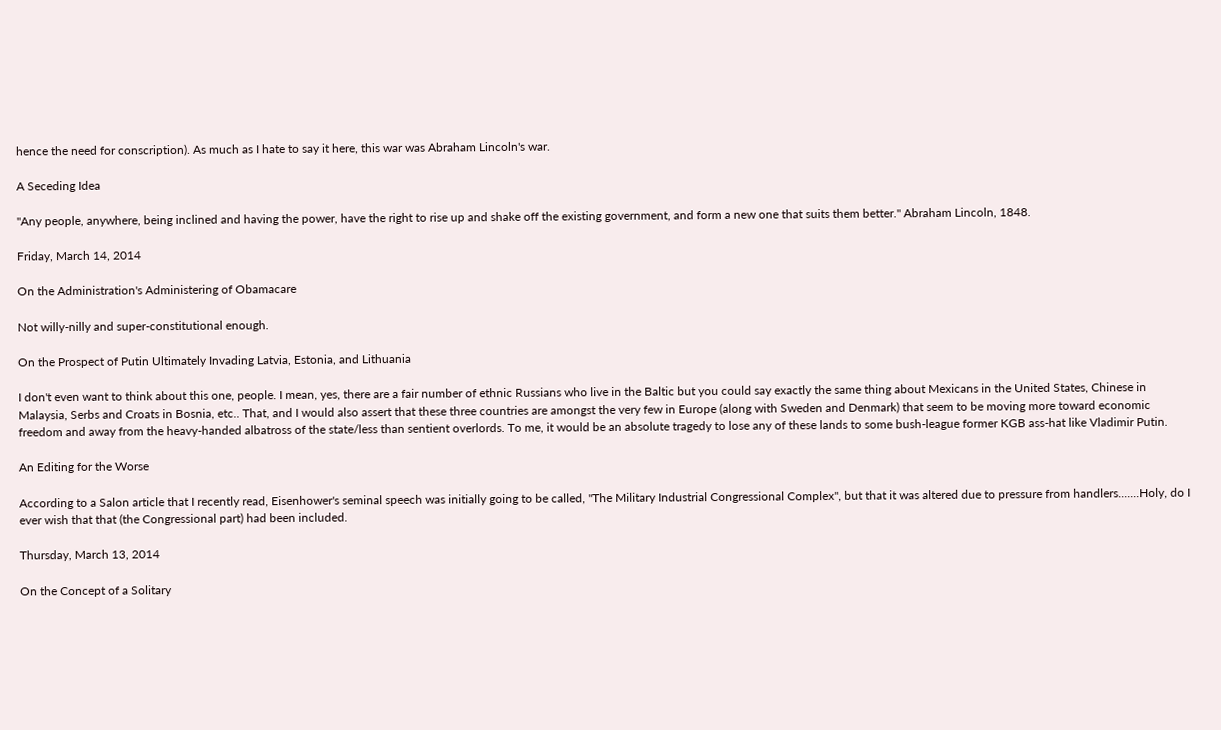hence the need for conscription). As much as I hate to say it here, this war was Abraham Lincoln's war.

A Seceding Idea

"Any people, anywhere, being inclined and having the power, have the right to rise up and shake off the existing government, and form a new one that suits them better." Abraham Lincoln, 1848.

Friday, March 14, 2014

On the Administration's Administering of Obamacare

Not willy-nilly and super-constitutional enough.

On the Prospect of Putin Ultimately Invading Latvia, Estonia, and Lithuania

I don't even want to think about this one, people. I mean, yes, there are a fair number of ethnic Russians who live in the Baltic but you could say exactly the same thing about Mexicans in the United States, Chinese in Malaysia, Serbs and Croats in Bosnia, etc.. That, and I would also assert that these three countries are amongst the very few in Europe (along with Sweden and Denmark) that seem to be moving more toward economic freedom and away from the heavy-handed albatross of the state/less than sentient overlords. To me, it would be an absolute tragedy to lose any of these lands to some bush-league former KGB ass-hat like Vladimir Putin.

An Editing for the Worse

According to a Salon article that I recently read, Eisenhower's seminal speech was initially going to be called, "The Military Industrial Congressional Complex", but that it was altered due to pressure from handlers.......Holy, do I ever wish that that (the Congressional part) had been included.

Thursday, March 13, 2014

On the Concept of a Solitary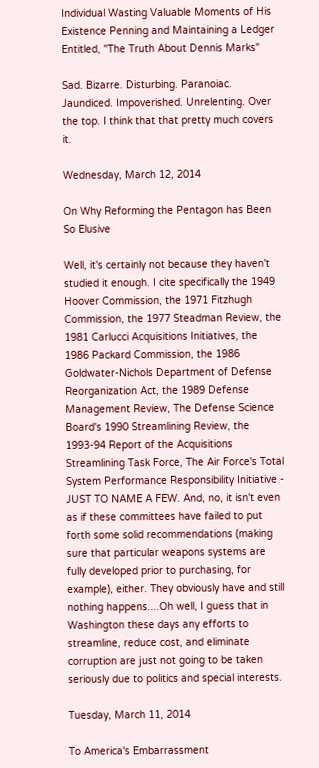Individual Wasting Valuable Moments of His Existence Penning and Maintaining a Ledger Entitled, "The Truth About Dennis Marks"

Sad. Bizarre. Disturbing. Paranoiac. Jaundiced. Impoverished. Unrelenting. Over the top. I think that that pretty much covers it.

Wednesday, March 12, 2014

On Why Reforming the Pentagon has Been So Elusive

Well, it's certainly not because they haven't studied it enough. I cite specifically the 1949 Hoover Commission, the 1971 Fitzhugh Commission, the 1977 Steadman Review, the 1981 Carlucci Acquisitions Initiatives, the 1986 Packard Commission, the 1986 Goldwater-Nichols Department of Defense Reorganization Act, the 1989 Defense Management Review, The Defense Science Board's 1990 Streamlining Review, the 1993-94 Report of the Acquisitions Streamlining Task Force, The Air Force's Total System Performance Responsibility Initiative - JUST TO NAME A FEW. And, no, it isn't even as if these committees have failed to put forth some solid recommendations (making sure that particular weapons systems are fully developed prior to purchasing, for example), either. They obviously have and still nothing happens....Oh well, I guess that in Washington these days any efforts to streamline, reduce cost, and eliminate corruption are just not going to be taken seriously due to politics and special interests.

Tuesday, March 11, 2014

To America's Embarrassment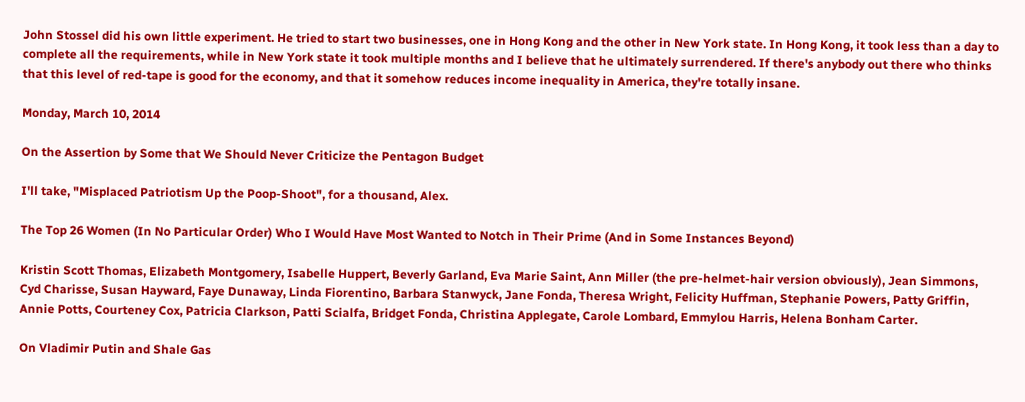John Stossel did his own little experiment. He tried to start two businesses, one in Hong Kong and the other in New York state. In Hong Kong, it took less than a day to complete all the requirements, while in New York state it took multiple months and I believe that he ultimately surrendered. If there's anybody out there who thinks that this level of red-tape is good for the economy, and that it somehow reduces income inequality in America, they're totally insane.

Monday, March 10, 2014

On the Assertion by Some that We Should Never Criticize the Pentagon Budget

I'll take, "Misplaced Patriotism Up the Poop-Shoot", for a thousand, Alex.

The Top 26 Women (In No Particular Order) Who I Would Have Most Wanted to Notch in Their Prime (And in Some Instances Beyond)

Kristin Scott Thomas, Elizabeth Montgomery, Isabelle Huppert, Beverly Garland, Eva Marie Saint, Ann Miller (the pre-helmet-hair version obviously), Jean Simmons, Cyd Charisse, Susan Hayward, Faye Dunaway, Linda Fiorentino, Barbara Stanwyck, Jane Fonda, Theresa Wright, Felicity Huffman, Stephanie Powers, Patty Griffin, Annie Potts, Courteney Cox, Patricia Clarkson, Patti Scialfa, Bridget Fonda, Christina Applegate, Carole Lombard, Emmylou Harris, Helena Bonham Carter.

On Vladimir Putin and Shale Gas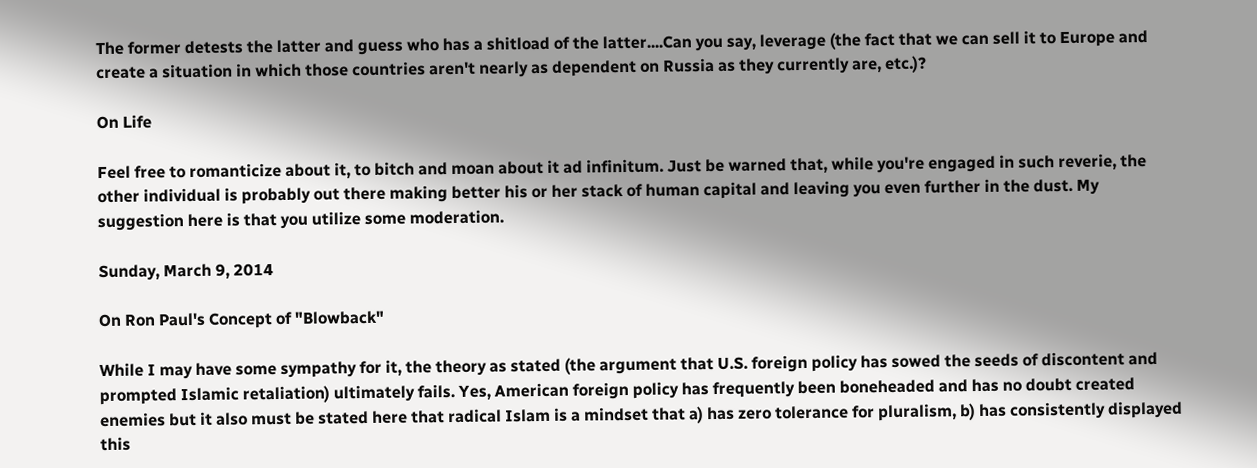The former detests the latter and guess who has a shitload of the latter....Can you say, leverage (the fact that we can sell it to Europe and create a situation in which those countries aren't nearly as dependent on Russia as they currently are, etc.)?

On Life

Feel free to romanticize about it, to bitch and moan about it ad infinitum. Just be warned that, while you're engaged in such reverie, the other individual is probably out there making better his or her stack of human capital and leaving you even further in the dust. My suggestion here is that you utilize some moderation.

Sunday, March 9, 2014

On Ron Paul's Concept of "Blowback"

While I may have some sympathy for it, the theory as stated (the argument that U.S. foreign policy has sowed the seeds of discontent and prompted Islamic retaliation) ultimately fails. Yes, American foreign policy has frequently been boneheaded and has no doubt created enemies but it also must be stated here that radical Islam is a mindset that a) has zero tolerance for pluralism, b) has consistently displayed this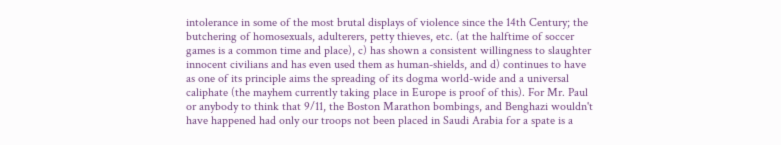intolerance in some of the most brutal displays of violence since the 14th Century; the butchering of homosexuals, adulterers, petty thieves, etc. (at the halftime of soccer games is a common time and place), c) has shown a consistent willingness to slaughter innocent civilians and has even used them as human-shields, and d) continues to have as one of its principle aims the spreading of its dogma world-wide and a universal caliphate (the mayhem currently taking place in Europe is proof of this). For Mr. Paul or anybody to think that 9/11, the Boston Marathon bombings, and Benghazi wouldn't have happened had only our troops not been placed in Saudi Arabia for a spate is a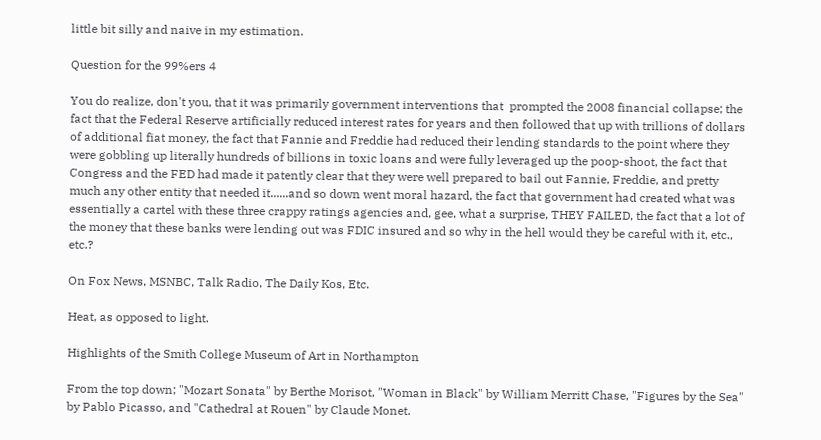little bit silly and naive in my estimation.

Question for the 99%ers 4

You do realize, don't you, that it was primarily government interventions that  prompted the 2008 financial collapse; the fact that the Federal Reserve artificially reduced interest rates for years and then followed that up with trillions of dollars of additional fiat money, the fact that Fannie and Freddie had reduced their lending standards to the point where they were gobbling up literally hundreds of billions in toxic loans and were fully leveraged up the poop-shoot, the fact that Congress and the FED had made it patently clear that they were well prepared to bail out Fannie, Freddie, and pretty much any other entity that needed it......and so down went moral hazard, the fact that government had created what was essentially a cartel with these three crappy ratings agencies and, gee, what a surprise, THEY FAILED, the fact that a lot of the money that these banks were lending out was FDIC insured and so why in the hell would they be careful with it, etc., etc.?

On Fox News, MSNBC, Talk Radio, The Daily Kos, Etc.

Heat, as opposed to light.

Highlights of the Smith College Museum of Art in Northampton

From the top down; "Mozart Sonata" by Berthe Morisot, "Woman in Black" by William Merritt Chase, "Figures by the Sea" by Pablo Picasso, and "Cathedral at Rouen" by Claude Monet.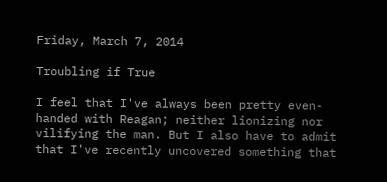Friday, March 7, 2014

Troubling if True

I feel that I've always been pretty even-handed with Reagan; neither lionizing nor vilifying the man. But I also have to admit that I've recently uncovered something that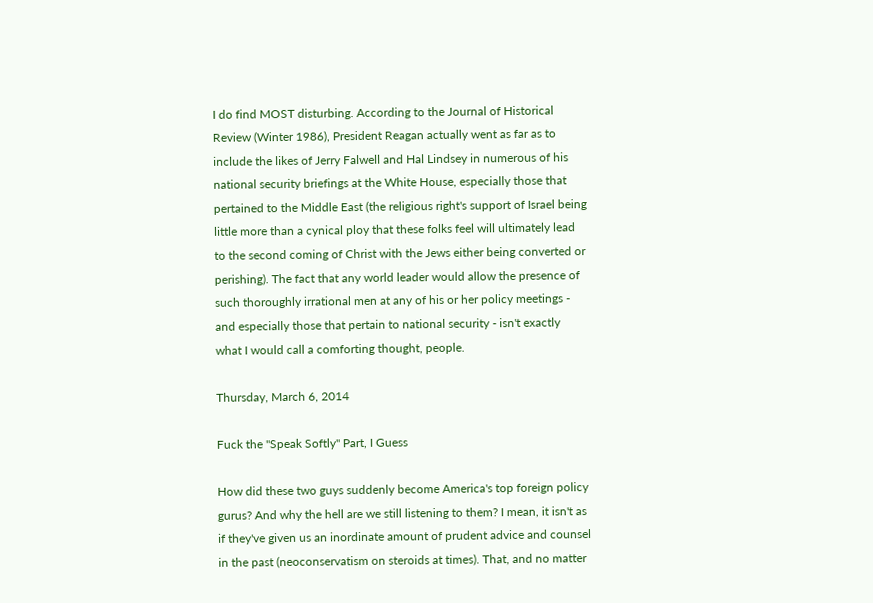I do find MOST disturbing. According to the Journal of Historical Review (Winter 1986), President Reagan actually went as far as to include the likes of Jerry Falwell and Hal Lindsey in numerous of his national security briefings at the White House, especially those that pertained to the Middle East (the religious right's support of Israel being little more than a cynical ploy that these folks feel will ultimately lead to the second coming of Christ with the Jews either being converted or perishing). The fact that any world leader would allow the presence of such thoroughly irrational men at any of his or her policy meetings - and especially those that pertain to national security - isn't exactly what I would call a comforting thought, people.

Thursday, March 6, 2014

Fuck the "Speak Softly" Part, I Guess

How did these two guys suddenly become America's top foreign policy gurus? And why the hell are we still listening to them? I mean, it isn't as if they've given us an inordinate amount of prudent advice and counsel in the past (neoconservatism on steroids at times). That, and no matter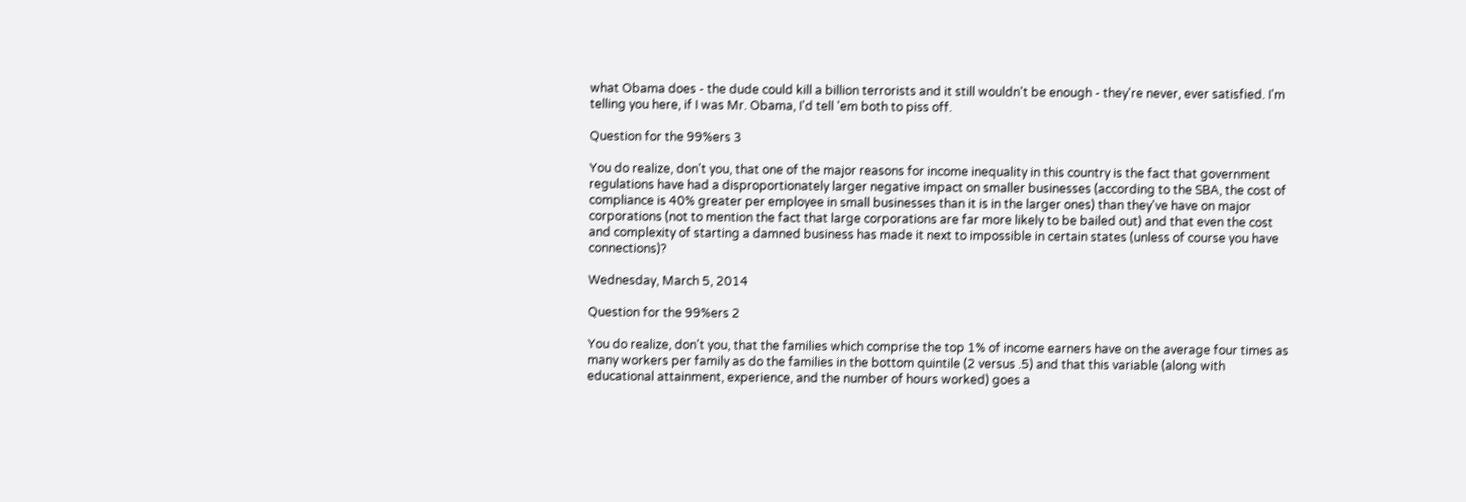what Obama does - the dude could kill a billion terrorists and it still wouldn't be enough - they're never, ever satisfied. I'm telling you here, if I was Mr. Obama, I'd tell 'em both to piss off.

Question for the 99%ers 3

You do realize, don't you, that one of the major reasons for income inequality in this country is the fact that government regulations have had a disproportionately larger negative impact on smaller businesses (according to the SBA, the cost of compliance is 40% greater per employee in small businesses than it is in the larger ones) than they've have on major corporations (not to mention the fact that large corporations are far more likely to be bailed out) and that even the cost and complexity of starting a damned business has made it next to impossible in certain states (unless of course you have connections)?

Wednesday, March 5, 2014

Question for the 99%ers 2

You do realize, don't you, that the families which comprise the top 1% of income earners have on the average four times as many workers per family as do the families in the bottom quintile (2 versus .5) and that this variable (along with educational attainment, experience, and the number of hours worked) goes a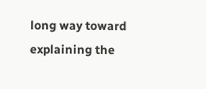long way toward explaining the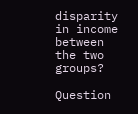disparity in income between the two groups?

Question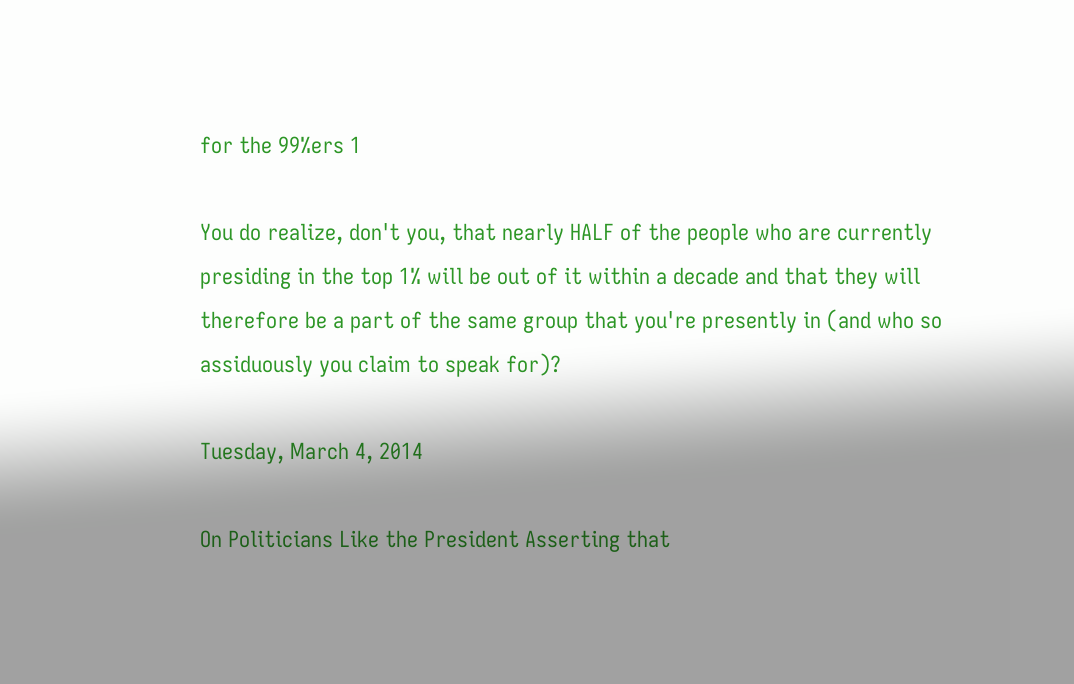for the 99%ers 1

You do realize, don't you, that nearly HALF of the people who are currently presiding in the top 1% will be out of it within a decade and that they will therefore be a part of the same group that you're presently in (and who so assiduously you claim to speak for)?

Tuesday, March 4, 2014

On Politicians Like the President Asserting that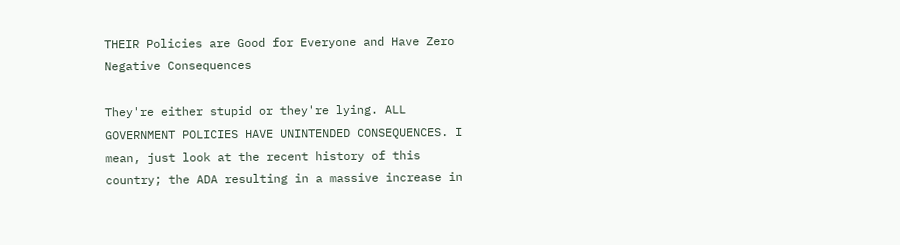THEIR Policies are Good for Everyone and Have Zero Negative Consequences

They're either stupid or they're lying. ALL GOVERNMENT POLICIES HAVE UNINTENDED CONSEQUENCES. I mean, just look at the recent history of this country; the ADA resulting in a massive increase in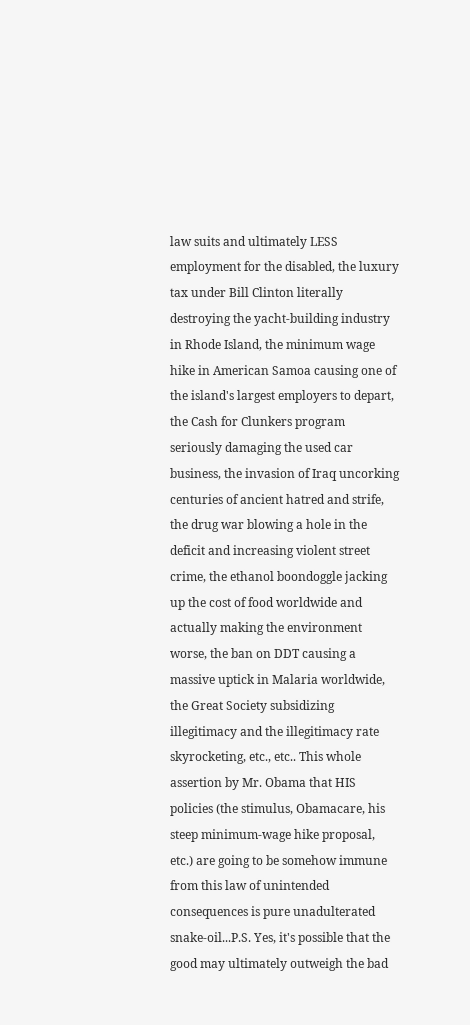law suits and ultimately LESS employment for the disabled, the luxury tax under Bill Clinton literally destroying the yacht-building industry in Rhode Island, the minimum wage hike in American Samoa causing one of the island's largest employers to depart, the Cash for Clunkers program seriously damaging the used car business, the invasion of Iraq uncorking centuries of ancient hatred and strife, the drug war blowing a hole in the deficit and increasing violent street crime, the ethanol boondoggle jacking up the cost of food worldwide and actually making the environment worse, the ban on DDT causing a massive uptick in Malaria worldwide, the Great Society subsidizing illegitimacy and the illegitimacy rate skyrocketing, etc., etc.. This whole assertion by Mr. Obama that HIS policies (the stimulus, Obamacare, his steep minimum-wage hike proposal, etc.) are going to be somehow immune from this law of unintended consequences is pure unadulterated snake-oil...P.S. Yes, it's possible that the good may ultimately outweigh the bad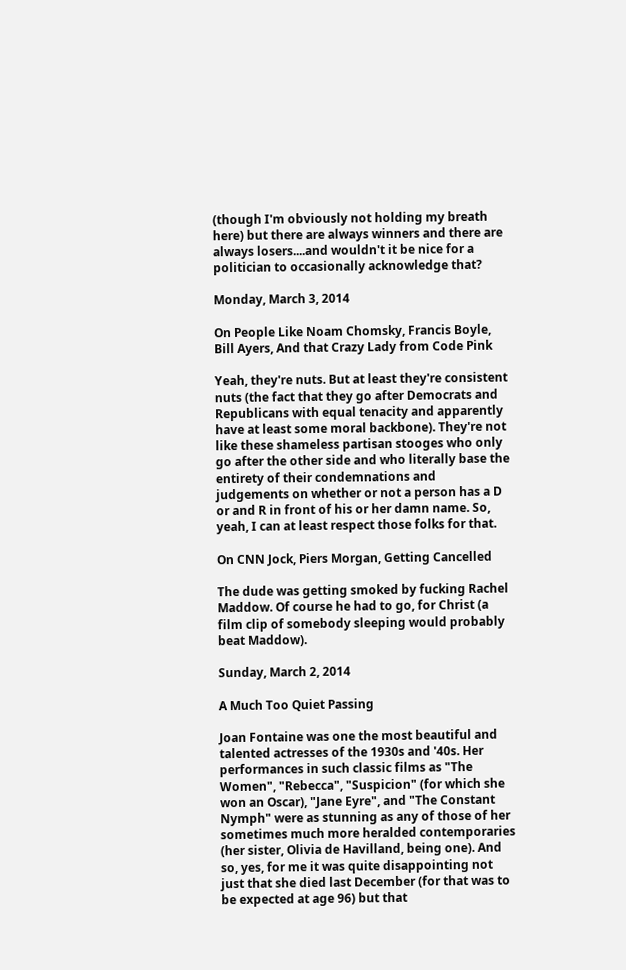(though I'm obviously not holding my breath here) but there are always winners and there are always losers....and wouldn't it be nice for a politician to occasionally acknowledge that?

Monday, March 3, 2014

On People Like Noam Chomsky, Francis Boyle, Bill Ayers, And that Crazy Lady from Code Pink

Yeah, they're nuts. But at least they're consistent nuts (the fact that they go after Democrats and Republicans with equal tenacity and apparently have at least some moral backbone). They're not like these shameless partisan stooges who only go after the other side and who literally base the entirety of their condemnations and judgements on whether or not a person has a D or and R in front of his or her damn name. So, yeah, I can at least respect those folks for that.

On CNN Jock, Piers Morgan, Getting Cancelled

The dude was getting smoked by fucking Rachel Maddow. Of course he had to go, for Christ (a film clip of somebody sleeping would probably beat Maddow).

Sunday, March 2, 2014

A Much Too Quiet Passing

Joan Fontaine was one the most beautiful and talented actresses of the 1930s and '40s. Her performances in such classic films as "The Women", "Rebecca", "Suspicion" (for which she won an Oscar), "Jane Eyre", and "The Constant Nymph" were as stunning as any of those of her sometimes much more heralded contemporaries (her sister, Olivia de Havilland, being one). And so, yes, for me it was quite disappointing not just that she died last December (for that was to be expected at age 96) but that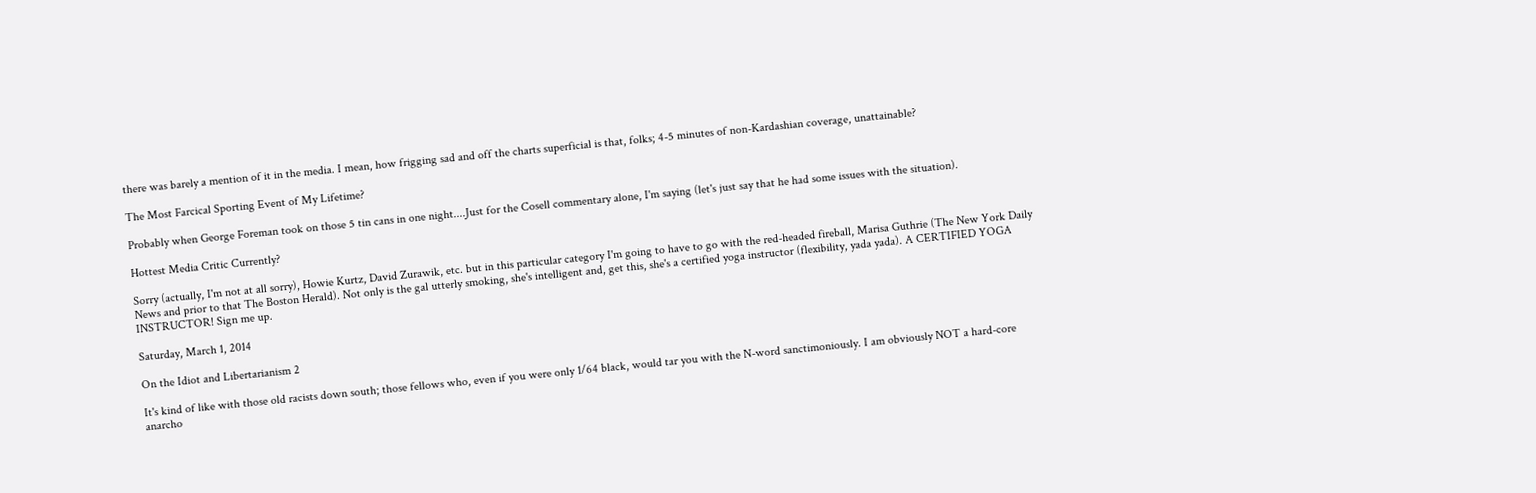there was barely a mention of it in the media. I mean, how frigging sad and off the charts superficial is that, folks; 4-5 minutes of non-Kardashian coverage, unattainable?

The Most Farcical Sporting Event of My Lifetime?

Probably when George Foreman took on those 5 tin cans in one night....Just for the Cosell commentary alone, I'm saying (let's just say that he had some issues with the situation).

Hottest Media Critic Currently?

Sorry (actually, I'm not at all sorry), Howie Kurtz, David Zurawik, etc. but in this particular category I'm going to have to go with the red-headed fireball, Marisa Guthrie (The New York Daily News and prior to that The Boston Herald). Not only is the gal utterly smoking, she's intelligent and, get this, she's a certified yoga instructor (flexibility, yada yada). A CERTIFIED YOGA INSTRUCTOR! Sign me up.

Saturday, March 1, 2014

On the Idiot and Libertarianism 2

It's kind of like with those old racists down south; those fellows who, even if you were only 1/64 black, would tar you with the N-word sanctimoniously. I am obviously NOT a hard-core anarcho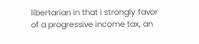libertarian in that I strongly favor of a progressive income tax, an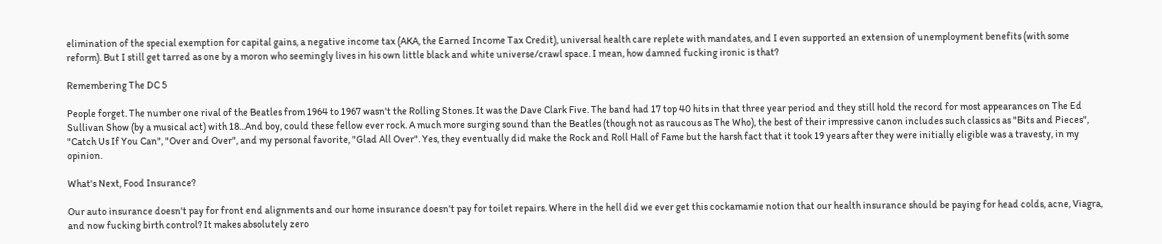elimination of the special exemption for capital gains, a negative income tax (AKA, the Earned Income Tax Credit), universal health care replete with mandates, and I even supported an extension of unemployment benefits (with some reform). But I still get tarred as one by a moron who seemingly lives in his own little black and white universe/crawl space. I mean, how damned fucking ironic is that?

Remembering The DC 5

People forget. The number one rival of the Beatles from 1964 to 1967 wasn't the Rolling Stones. It was the Dave Clark Five. The band had 17 top 40 hits in that three year period and they still hold the record for most appearances on The Ed Sullivan Show (by a musical act) with 18...And boy, could these fellow ever rock. A much more surging sound than the Beatles (though not as raucous as The Who), the best of their impressive canon includes such classics as "Bits and Pieces", "Catch Us If You Can", "Over and Over", and my personal favorite, "Glad All Over". Yes, they eventually did make the Rock and Roll Hall of Fame but the harsh fact that it took 19 years after they were initially eligible was a travesty, in my opinion.

What's Next, Food Insurance?

Our auto insurance doesn't pay for front end alignments and our home insurance doesn't pay for toilet repairs. Where in the hell did we ever get this cockamamie notion that our health insurance should be paying for head colds, acne, Viagra, and now fucking birth control? It makes absolutely zero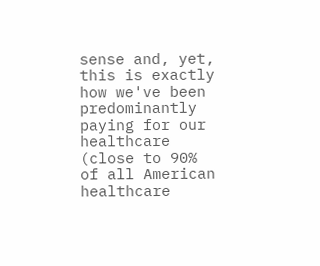sense and, yet, this is exactly how we've been predominantly paying for our healthcare (close to 90% of all American healthcare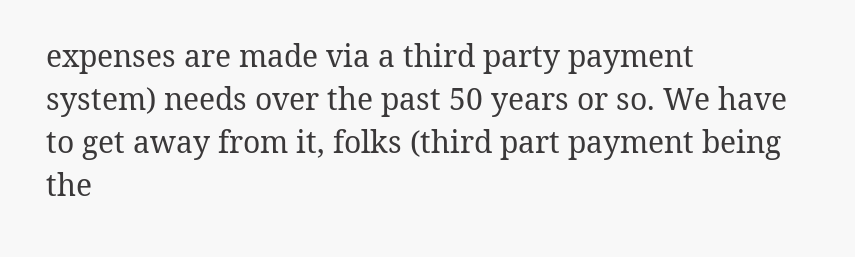expenses are made via a third party payment system) needs over the past 50 years or so. We have to get away from it, folks (third part payment being the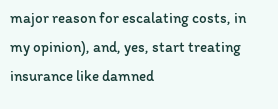major reason for escalating costs, in my opinion), and, yes, start treating insurance like damned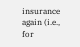insurance again (i.e., for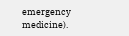emergency medicine).